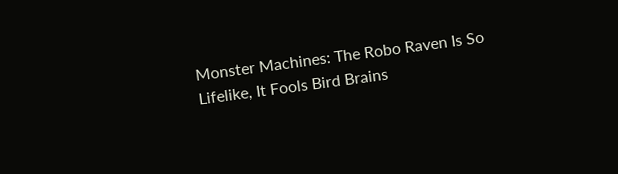Monster Machines: The Robo Raven Is So Lifelike, It Fools Bird Brains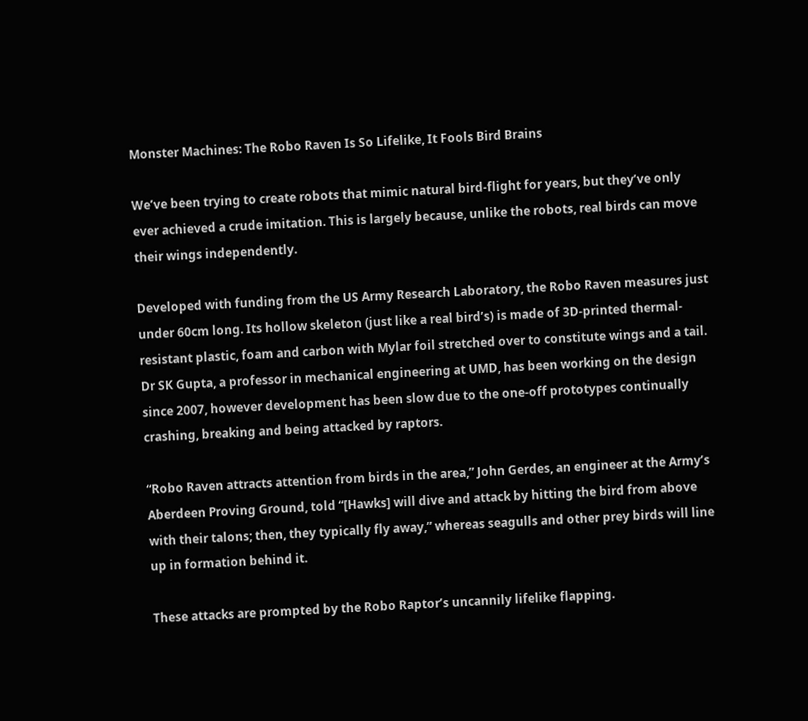Monster Machines: The Robo Raven Is So Lifelike, It Fools Bird Brains

We’ve been trying to create robots that mimic natural bird-flight for years, but they’ve only ever achieved a crude imitation. This is largely because, unlike the robots, real birds can move their wings independently.

Developed with funding from the US Army Research Laboratory, the Robo Raven measures just under 60cm long. Its hollow skeleton (just like a real bird’s) is made of 3D-printed thermal-resistant plastic, foam and carbon with Mylar foil stretched over to constitute wings and a tail. Dr SK Gupta, a professor in mechanical engineering at UMD, has been working on the design since 2007, however development has been slow due to the one-off prototypes continually crashing, breaking and being attacked by raptors.

“Robo Raven attracts attention from birds in the area,” John Gerdes, an engineer at the Army’s Aberdeen Proving Ground, told “[Hawks] will dive and attack by hitting the bird from above with their talons; then, they typically fly away,” whereas seagulls and other prey birds will line up in formation behind it.

These attacks are prompted by the Robo Raptor’s uncannily lifelike flapping.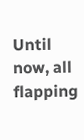Until now, all flapping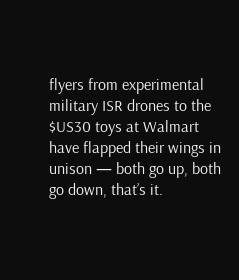flyers from experimental military ISR drones to the $US30 toys at Walmart have flapped their wings in unison — both go up, both go down, that’s it.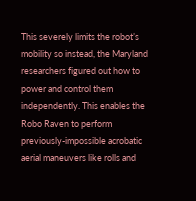This severely limits the robot’s mobility so instead, the Maryland researchers figured out how to power and control them independently. This enables the Robo Raven to perform previously-impossible acrobatic aerial maneuvers like rolls and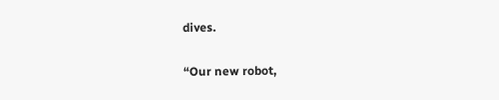dives.

“Our new robot,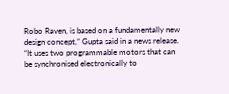Robo Raven, is based on a fundamentally new design concept,” Gupta said in a news release. “It uses two programmable motors that can be synchronised electronically to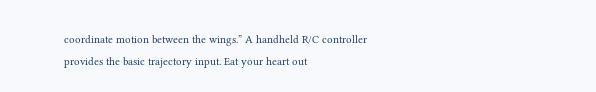coordinate motion between the wings.” A handheld R/C controller provides the basic trajectory input. Eat your heart out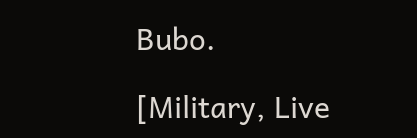Bubo.

[Military, Live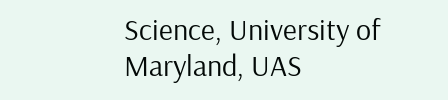Science, University of Maryland, UAS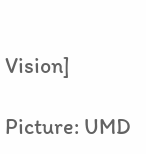Vision]

Picture: UMD